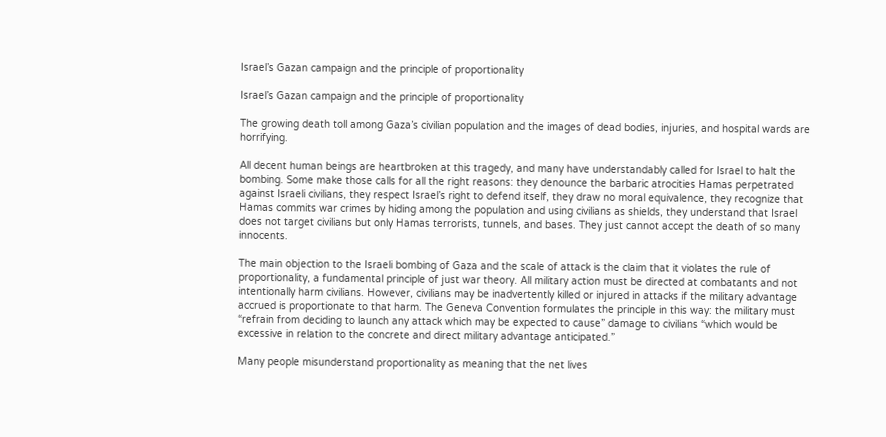Israel’s Gazan campaign and the principle of proportionality

Israel’s Gazan campaign and the principle of proportionality

The growing death toll among Gaza’s civilian population and the images of dead bodies, injuries, and hospital wards are horrifying.

All decent human beings are heartbroken at this tragedy, and many have understandably called for Israel to halt the bombing. Some make those calls for all the right reasons: they denounce the barbaric atrocities Hamas perpetrated against Israeli civilians, they respect Israel’s right to defend itself, they draw no moral equivalence, they recognize that Hamas commits war crimes by hiding among the population and using civilians as shields, they understand that Israel does not target civilians but only Hamas terrorists, tunnels, and bases. They just cannot accept the death of so many innocents.

The main objection to the Israeli bombing of Gaza and the scale of attack is the claim that it violates the rule of proportionality, a fundamental principle of just war theory. All military action must be directed at combatants and not intentionally harm civilians. However, civilians may be inadvertently killed or injured in attacks if the military advantage accrued is proportionate to that harm. The Geneva Convention formulates the principle in this way: the military must “refrain from deciding to launch any attack which may be expected to cause” damage to civilians “which would be excessive in relation to the concrete and direct military advantage anticipated.”

Many people misunderstand proportionality as meaning that the net lives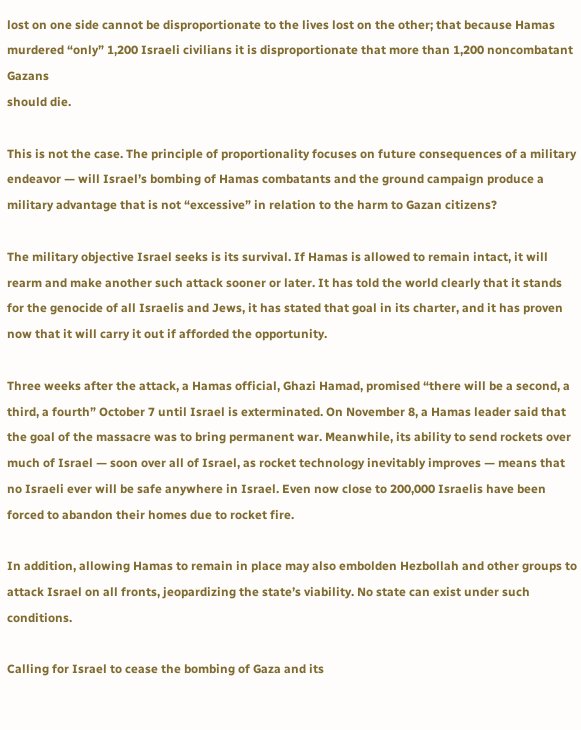lost on one side cannot be disproportionate to the lives lost on the other; that because Hamas murdered “only” 1,200 Israeli civilians it is disproportionate that more than 1,200 noncombatant Gazans
should die.

This is not the case. The principle of proportionality focuses on future consequences of a military endeavor — will Israel’s bombing of Hamas combatants and the ground campaign produce a military advantage that is not “excessive” in relation to the harm to Gazan citizens?

The military objective Israel seeks is its survival. If Hamas is allowed to remain intact, it will rearm and make another such attack sooner or later. It has told the world clearly that it stands for the genocide of all Israelis and Jews, it has stated that goal in its charter, and it has proven now that it will carry it out if afforded the opportunity.

Three weeks after the attack, a Hamas official, Ghazi Hamad, promised “there will be a second, a third, a fourth” October 7 until Israel is exterminated. On November 8, a Hamas leader said that the goal of the massacre was to bring permanent war. Meanwhile, its ability to send rockets over much of Israel — soon over all of Israel, as rocket technology inevitably improves — means that no Israeli ever will be safe anywhere in Israel. Even now close to 200,000 Israelis have been forced to abandon their homes due to rocket fire.

In addition, allowing Hamas to remain in place may also embolden Hezbollah and other groups to attack Israel on all fronts, jeopardizing the state’s viability. No state can exist under such conditions.

Calling for Israel to cease the bombing of Gaza and its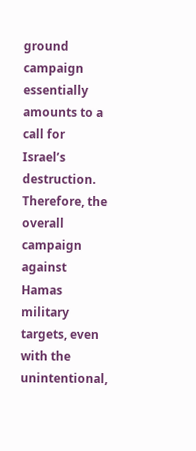ground campaign essentially amounts to a call for Israel’s destruction. Therefore, the overall campaign against Hamas military targets, even with the unintentional,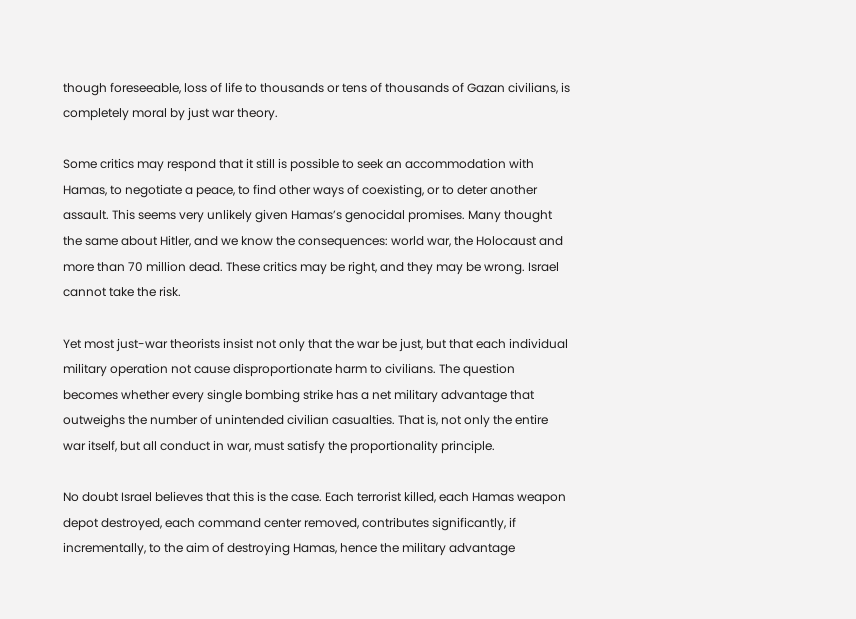though foreseeable, loss of life to thousands or tens of thousands of Gazan civilians, is completely moral by just war theory.

Some critics may respond that it still is possible to seek an accommodation with Hamas, to negotiate a peace, to find other ways of coexisting, or to deter another assault. This seems very unlikely given Hamas’s genocidal promises. Many thought the same about Hitler, and we know the consequences: world war, the Holocaust and more than 70 million dead. These critics may be right, and they may be wrong. Israel cannot take the risk.

Yet most just-war theorists insist not only that the war be just, but that each individual military operation not cause disproportionate harm to civilians. The question becomes whether every single bombing strike has a net military advantage that outweighs the number of unintended civilian casualties. That is, not only the entire war itself, but all conduct in war, must satisfy the proportionality principle.

No doubt Israel believes that this is the case. Each terrorist killed, each Hamas weapon depot destroyed, each command center removed, contributes significantly, if incrementally, to the aim of destroying Hamas, hence the military advantage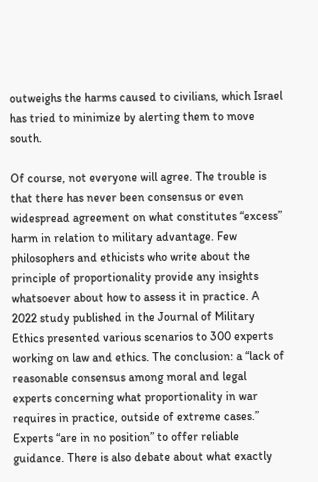outweighs the harms caused to civilians, which Israel has tried to minimize by alerting them to move south.

Of course, not everyone will agree. The trouble is that there has never been consensus or even widespread agreement on what constitutes “excess” harm in relation to military advantage. Few philosophers and ethicists who write about the principle of proportionality provide any insights whatsoever about how to assess it in practice. A 2022 study published in the Journal of Military Ethics presented various scenarios to 300 experts working on law and ethics. The conclusion: a “lack of reasonable consensus among moral and legal experts concerning what proportionality in war requires in practice, outside of extreme cases.” Experts “are in no position” to offer reliable guidance. There is also debate about what exactly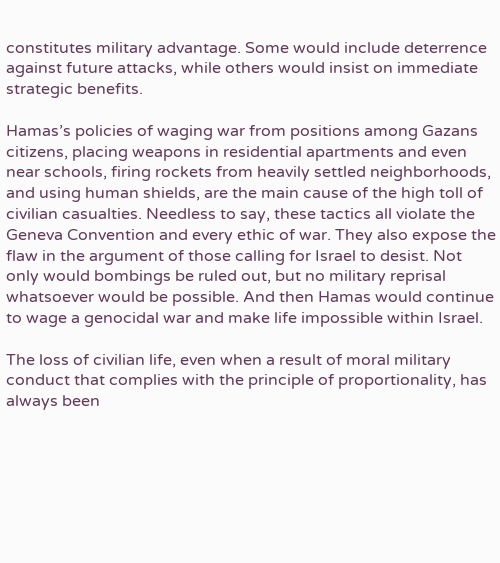constitutes military advantage. Some would include deterrence against future attacks, while others would insist on immediate strategic benefits.

Hamas’s policies of waging war from positions among Gazans citizens, placing weapons in residential apartments and even near schools, firing rockets from heavily settled neighborhoods, and using human shields, are the main cause of the high toll of civilian casualties. Needless to say, these tactics all violate the Geneva Convention and every ethic of war. They also expose the flaw in the argument of those calling for Israel to desist. Not only would bombings be ruled out, but no military reprisal whatsoever would be possible. And then Hamas would continue to wage a genocidal war and make life impossible within Israel.

The loss of civilian life, even when a result of moral military conduct that complies with the principle of proportionality, has always been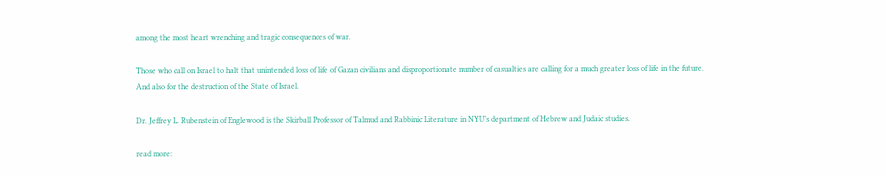among the most heart wrenching and tragic consequences of war.

Those who call on Israel to halt that unintended loss of life of Gazan civilians and disproportionate number of casualties are calling for a much greater loss of life in the future. And also for the destruction of the State of Israel.

Dr. Jeffrey L. Rubenstein of Englewood is the Skirball Professor of Talmud and Rabbinic Literature in NYU’s department of Hebrew and Judaic studies.

read more: